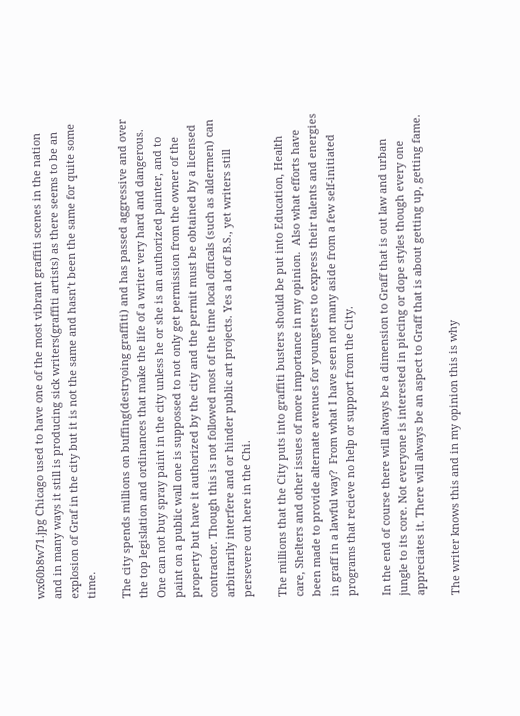wx60b8w71.jpg Chicago used to have one of the most vibrant graffiti scenes in the nation and in many ways it still is producing sick writers(graffiti artists) as there seems to be an explosion of Graf in the city but it is not the same and hasn’t been the same for quite some time.

The city spends millions on buffing(destryoing graffiti) and has passed aggressive and over the top legislation and ordinances that make the life of a writer very hard and dangerous. One can not buy spray paint in the city unless he or she is an authorized painter, and to paint on a public wall one is suppossed to not only get permission from the owner of the property but have it authorized by the city and the permit must be obtained by a licensed contractor. Though this is not followed most of the time local officals (such as aldermen) can arbitrarily interfere and or hinder public art projects. Yes a lot of B.S., yet writers still persevere out here in the Chi.

The millions that the City puts into graffiti busters should be put into Education, Health care, Shelters and other issues of more importance in my opinion.  Also what efforts have been made to provide alternate avenues for youngsters to express their talents and energies in graff in a lawful way?  From what I have seen not many aside from a few self-initiated programs that recieve no help or support from the City.

In the end of course there will always be a dimension to Graff that is out law and urban jungle to its core. Not everyone is interested in piecing or dope styles though every one appreciates it. There will always be an aspect to Graff that is about getting up, getting fame.

The writer knows this and in my opinion this is why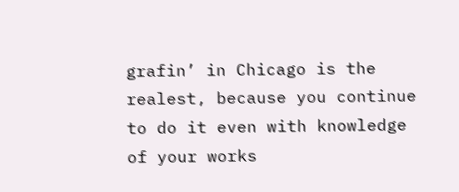grafin’ in Chicago is the realest, because you continue to do it even with knowledge of your works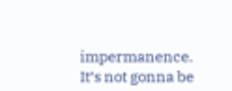impermanence. It’s not gonna be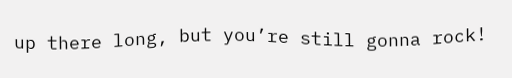up there long, but you’re still gonna rock!